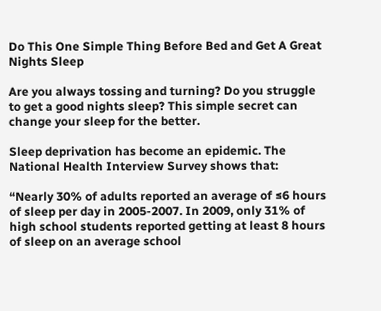Do This One Simple Thing Before Bed and Get A Great Nights Sleep

Are you always tossing and turning? Do you struggle to get a good nights sleep? This simple secret can change your sleep for the better.

Sleep deprivation has become an epidemic. The National Health Interview Survey shows that:

“Nearly 30% of adults reported an average of ≤6 hours of sleep per day in 2005-2007. In 2009, only 31% of high school students reported getting at least 8 hours of sleep on an average school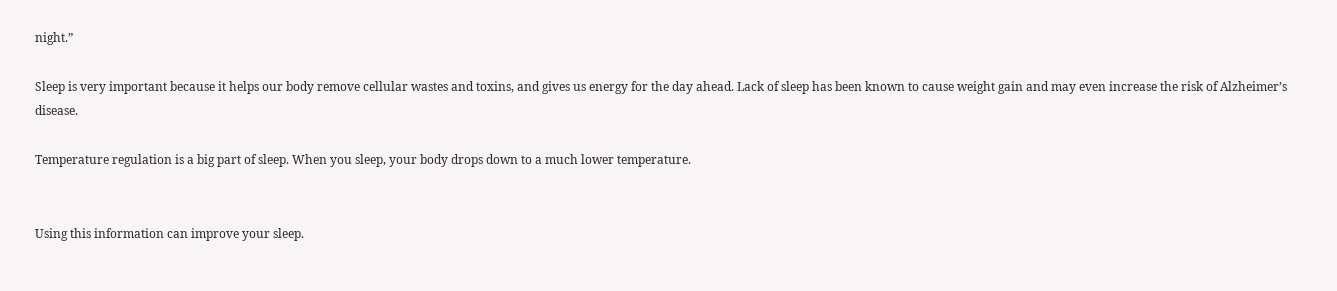night.”

Sleep is very important because it helps our body remove cellular wastes and toxins, and gives us energy for the day ahead. Lack of sleep has been known to cause weight gain and may even increase the risk of Alzheimer’s disease.

Temperature regulation is a big part of sleep. When you sleep, your body drops down to a much lower temperature.


Using this information can improve your sleep.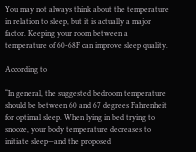You may not always think about the temperature in relation to sleep, but it is actually a major factor. Keeping your room between a temperature of 60-68F can improve sleep quality.

According to

“In general, the suggested bedroom temperature should be between 60 and 67 degrees Fahrenheit for optimal sleep. When lying in bed trying to snooze, your body temperature decreases to initiate sleep—and the proposed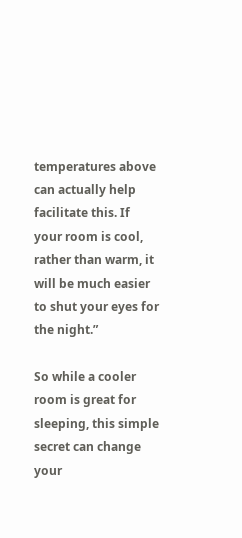temperatures above can actually help facilitate this. If your room is cool, rather than warm, it will be much easier to shut your eyes for the night.”

So while a cooler room is great for sleeping, this simple secret can change your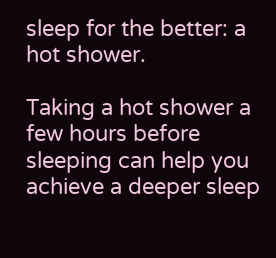sleep for the better: a hot shower.

Taking a hot shower a few hours before sleeping can help you achieve a deeper sleep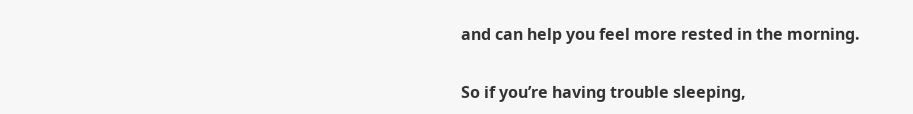and can help you feel more rested in the morning.

So if you’re having trouble sleeping,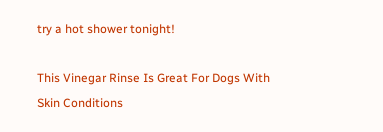try a hot shower tonight!

This Vinegar Rinse Is Great For Dogs With Skin Conditions